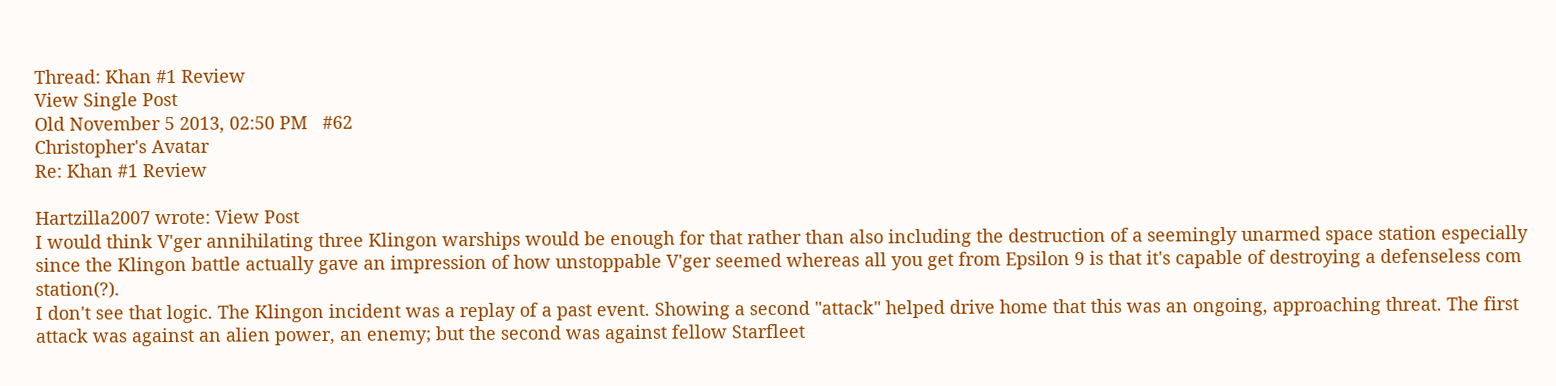Thread: Khan #1 Review
View Single Post
Old November 5 2013, 02:50 PM   #62
Christopher's Avatar
Re: Khan #1 Review

Hartzilla2007 wrote: View Post
I would think V'ger annihilating three Klingon warships would be enough for that rather than also including the destruction of a seemingly unarmed space station especially since the Klingon battle actually gave an impression of how unstoppable V'ger seemed whereas all you get from Epsilon 9 is that it's capable of destroying a defenseless com station(?).
I don't see that logic. The Klingon incident was a replay of a past event. Showing a second "attack" helped drive home that this was an ongoing, approaching threat. The first attack was against an alien power, an enemy; but the second was against fellow Starfleet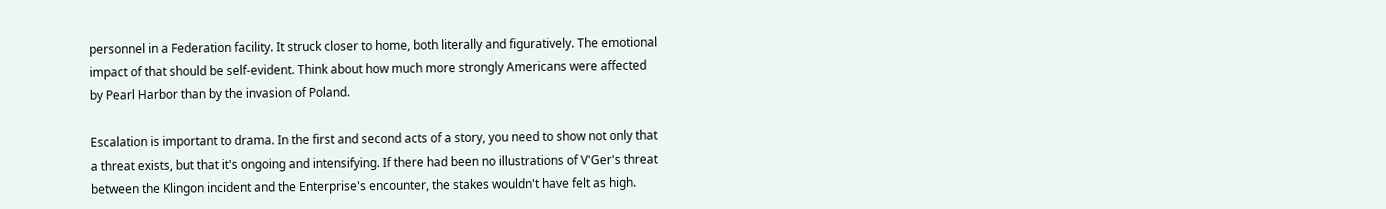personnel in a Federation facility. It struck closer to home, both literally and figuratively. The emotional impact of that should be self-evident. Think about how much more strongly Americans were affected by Pearl Harbor than by the invasion of Poland.

Escalation is important to drama. In the first and second acts of a story, you need to show not only that a threat exists, but that it's ongoing and intensifying. If there had been no illustrations of V'Ger's threat between the Klingon incident and the Enterprise's encounter, the stakes wouldn't have felt as high.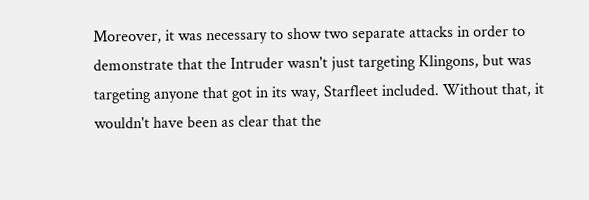Moreover, it was necessary to show two separate attacks in order to demonstrate that the Intruder wasn't just targeting Klingons, but was targeting anyone that got in its way, Starfleet included. Without that, it wouldn't have been as clear that the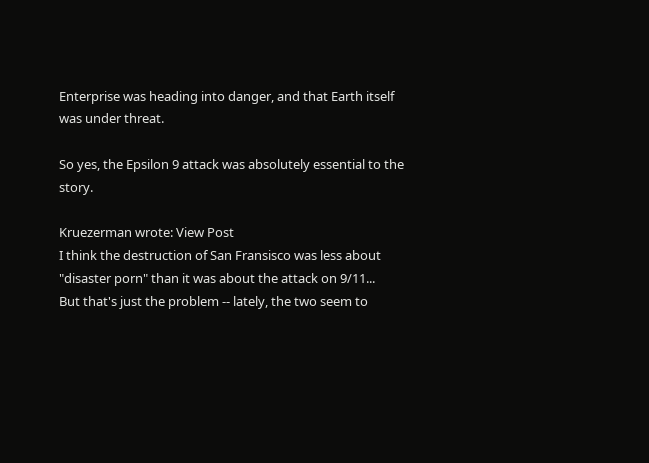Enterprise was heading into danger, and that Earth itself was under threat.

So yes, the Epsilon 9 attack was absolutely essential to the story.

Kruezerman wrote: View Post
I think the destruction of San Fransisco was less about "disaster porn" than it was about the attack on 9/11...
But that's just the problem -- lately, the two seem to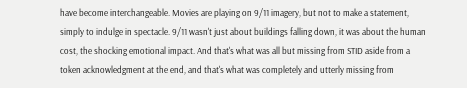have become interchangeable. Movies are playing on 9/11 imagery, but not to make a statement, simply to indulge in spectacle. 9/11 wasn't just about buildings falling down, it was about the human cost, the shocking emotional impact. And that's what was all but missing from STID aside from a token acknowledgment at the end, and that's what was completely and utterly missing from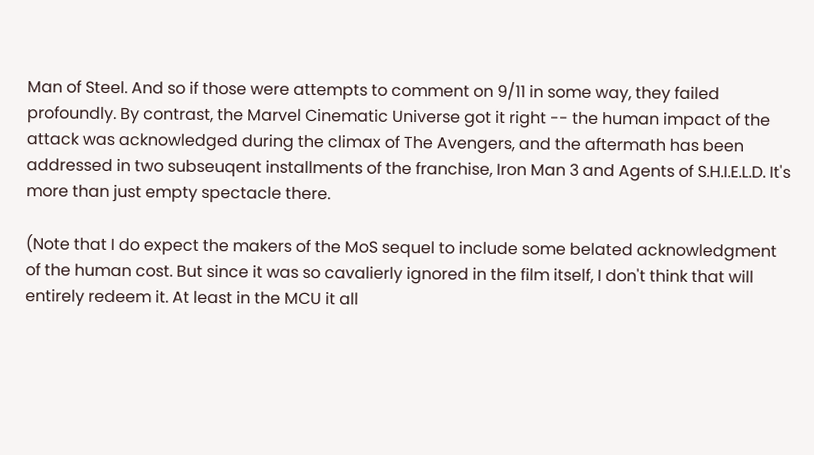Man of Steel. And so if those were attempts to comment on 9/11 in some way, they failed profoundly. By contrast, the Marvel Cinematic Universe got it right -- the human impact of the attack was acknowledged during the climax of The Avengers, and the aftermath has been addressed in two subseuqent installments of the franchise, Iron Man 3 and Agents of S.H.I.E.L.D. It's more than just empty spectacle there.

(Note that I do expect the makers of the MoS sequel to include some belated acknowledgment of the human cost. But since it was so cavalierly ignored in the film itself, I don't think that will entirely redeem it. At least in the MCU it all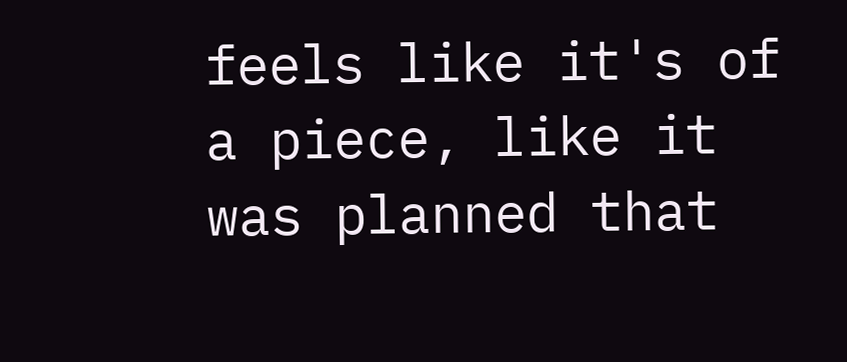feels like it's of a piece, like it was planned that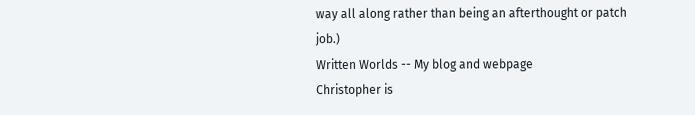way all along rather than being an afterthought or patch job.)
Written Worlds -- My blog and webpage
Christopher is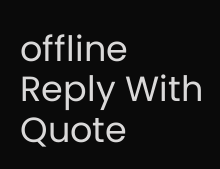offline   Reply With Quote